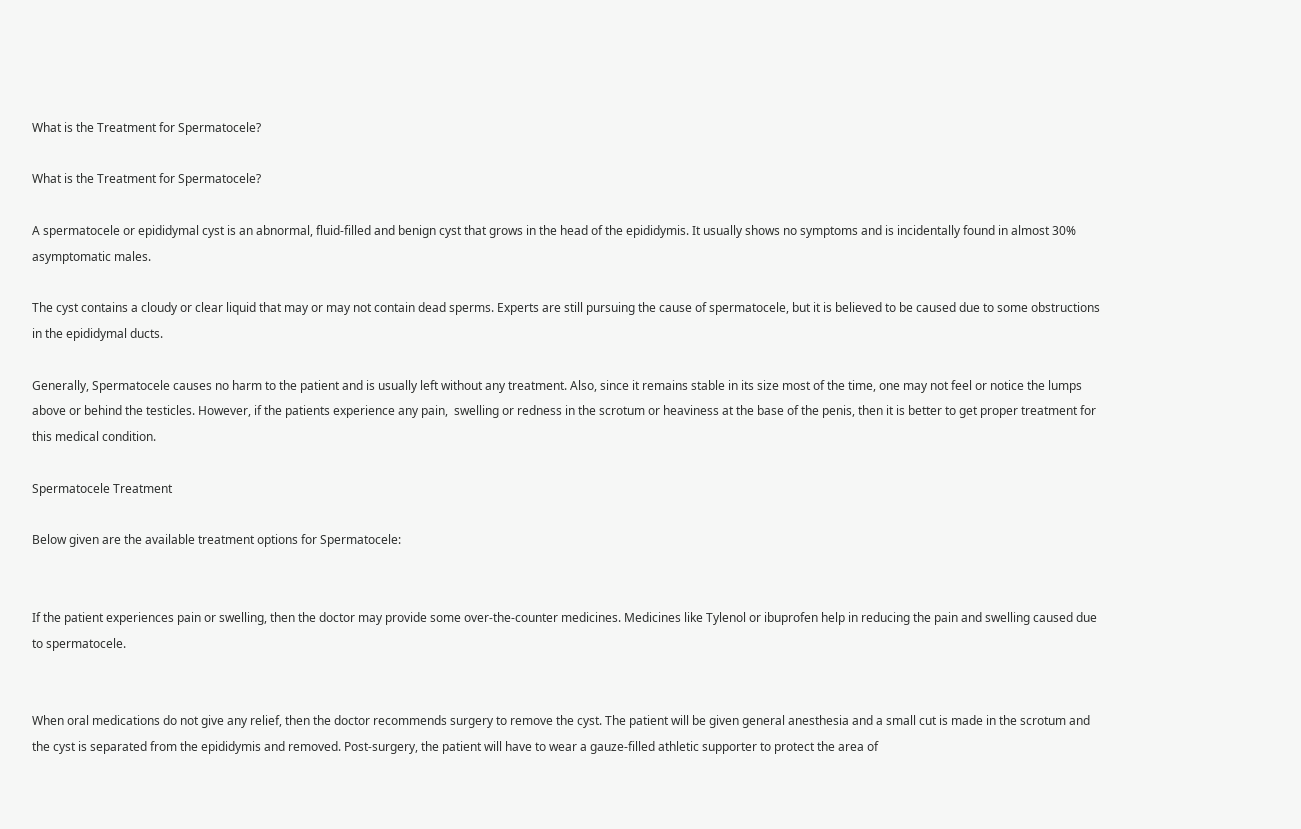What is the Treatment for Spermatocele?

What is the Treatment for Spermatocele?

A spermatocele or epididymal cyst is an abnormal, fluid-filled and benign cyst that grows in the head of the epididymis. It usually shows no symptoms and is incidentally found in almost 30% asymptomatic males.

The cyst contains a cloudy or clear liquid that may or may not contain dead sperms. Experts are still pursuing the cause of spermatocele, but it is believed to be caused due to some obstructions in the epididymal ducts.

Generally, Spermatocele causes no harm to the patient and is usually left without any treatment. Also, since it remains stable in its size most of the time, one may not feel or notice the lumps above or behind the testicles. However, if the patients experience any pain,  swelling or redness in the scrotum or heaviness at the base of the penis, then it is better to get proper treatment for this medical condition.

Spermatocele Treatment

Below given are the available treatment options for Spermatocele:


If the patient experiences pain or swelling, then the doctor may provide some over-the-counter medicines. Medicines like Tylenol or ibuprofen help in reducing the pain and swelling caused due to spermatocele.


When oral medications do not give any relief, then the doctor recommends surgery to remove the cyst. The patient will be given general anesthesia and a small cut is made in the scrotum and the cyst is separated from the epididymis and removed. Post-surgery, the patient will have to wear a gauze-filled athletic supporter to protect the area of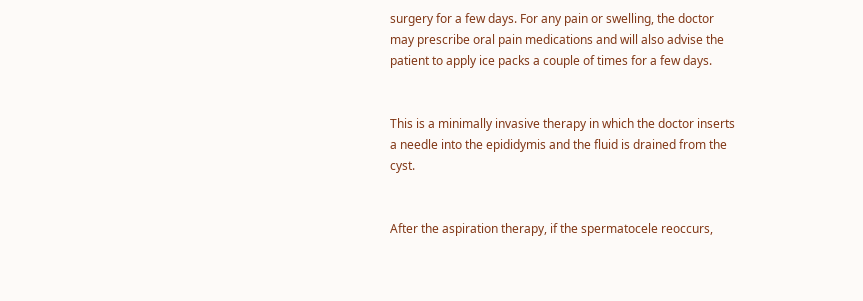surgery for a few days. For any pain or swelling, the doctor may prescribe oral pain medications and will also advise the patient to apply ice packs a couple of times for a few days.


This is a minimally invasive therapy in which the doctor inserts a needle into the epididymis and the fluid is drained from the cyst.


After the aspiration therapy, if the spermatocele reoccurs,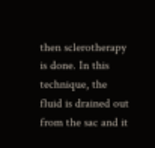then sclerotherapy is done. In this technique, the fluid is drained out from the sac and it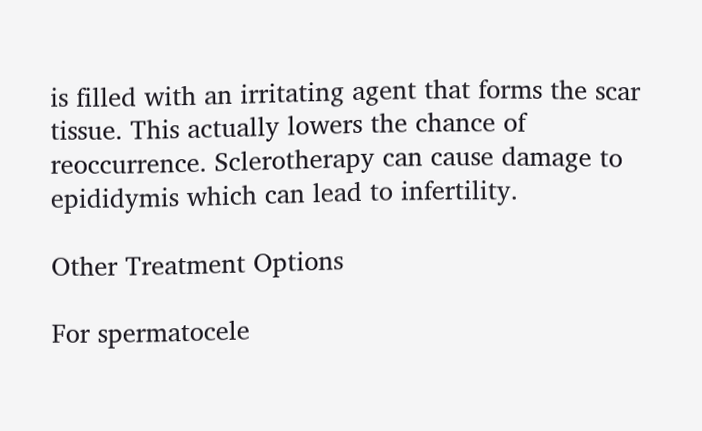is filled with an irritating agent that forms the scar tissue. This actually lowers the chance of reoccurrence. Sclerotherapy can cause damage to epididymis which can lead to infertility.

Other Treatment Options

For spermatocele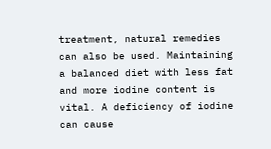treatment, natural remedies can also be used. Maintaining a balanced diet with less fat and more iodine content is vital. A deficiency of iodine can cause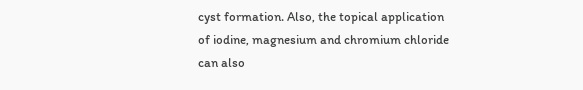cyst formation. Also, the topical application of iodine, magnesium and chromium chloride can also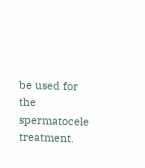be used for the spermatocele treatment.